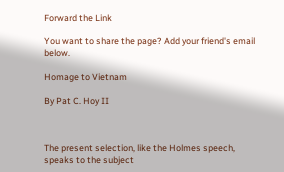Forward the Link

You want to share the page? Add your friend's email below.

Homage to Vietnam

By Pat C. Hoy II



The present selection, like the Holmes speech, speaks to the subject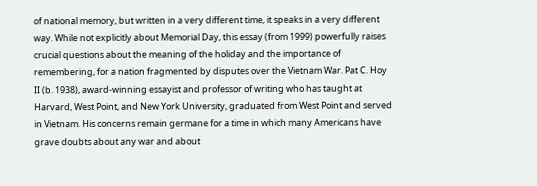of national memory, but written in a very different time, it speaks in a very different way. While not explicitly about Memorial Day, this essay (from 1999) powerfully raises crucial questions about the meaning of the holiday and the importance of remembering, for a nation fragmented by disputes over the Vietnam War. Pat C. Hoy II (b. 1938), award-winning essayist and professor of writing who has taught at Harvard, West Point, and New York University, graduated from West Point and served in Vietnam. His concerns remain germane for a time in which many Americans have grave doubts about any war and about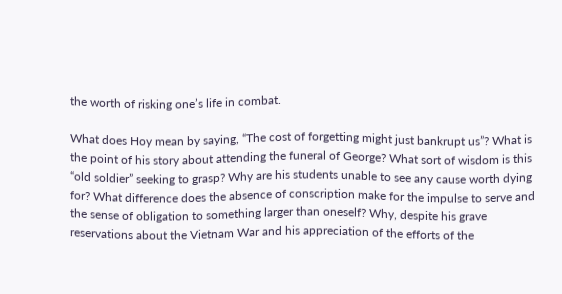the worth of risking one’s life in combat.

What does Hoy mean by saying, “The cost of forgetting might just bankrupt us”? What is the point of his story about attending the funeral of George? What sort of wisdom is this “old soldier” seeking to grasp? Why are his students unable to see any cause worth dying for? What difference does the absence of conscription make for the impulse to serve and the sense of obligation to something larger than oneself? Why, despite his grave reservations about the Vietnam War and his appreciation of the efforts of the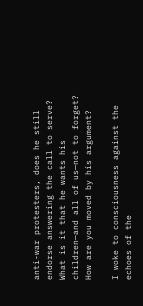anti-war protesters, does he still endorse answering the call to serve? What is it that he wants his children—and all of us—not to forget? How are you moved by his argument?

I woke to consciousness against the echoes of the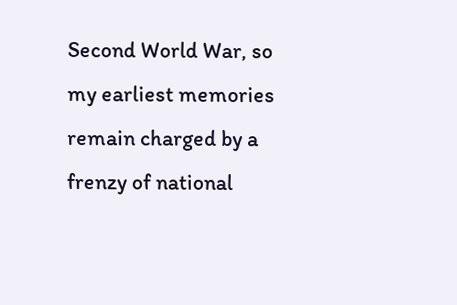Second World War, so my earliest memories remain charged by a frenzy of national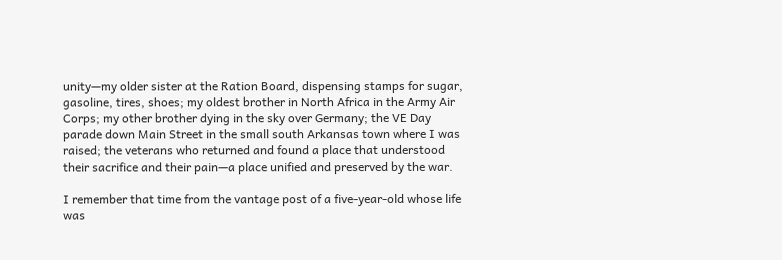unity—my older sister at the Ration Board, dispensing stamps for sugar, gasoline, tires, shoes; my oldest brother in North Africa in the Army Air Corps; my other brother dying in the sky over Germany; the VE Day parade down Main Street in the small south Arkansas town where I was raised; the veterans who returned and found a place that understood their sacrifice and their pain—a place unified and preserved by the war.

I remember that time from the vantage post of a five-year-old whose life was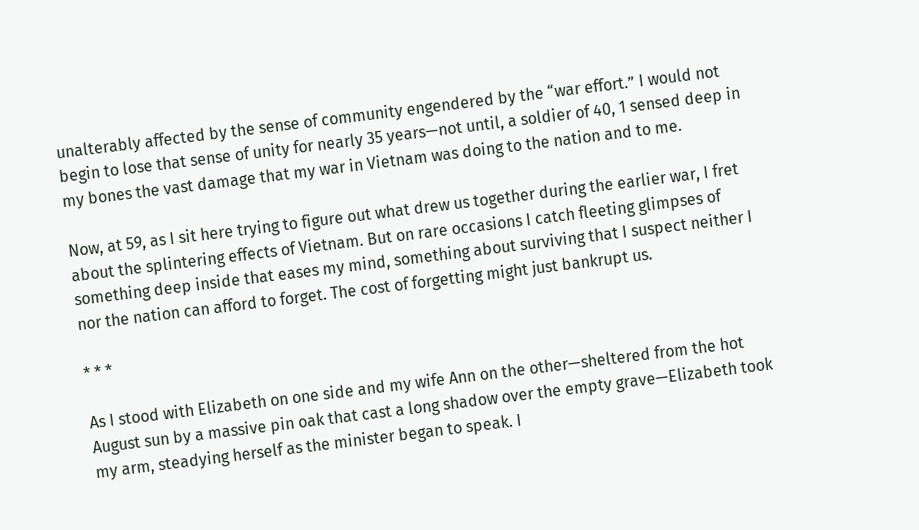unalterably affected by the sense of community engendered by the “war effort.” I would not begin to lose that sense of unity for nearly 35 years—not until, a soldier of 40, 1 sensed deep in my bones the vast damage that my war in Vietnam was doing to the nation and to me.

Now, at 59, as I sit here trying to figure out what drew us together during the earlier war, I fret about the splintering effects of Vietnam. But on rare occasions I catch fleeting glimpses of something deep inside that eases my mind, something about surviving that I suspect neither I nor the nation can afford to forget. The cost of forgetting might just bankrupt us.

* * *

As I stood with Elizabeth on one side and my wife Ann on the other—sheltered from the hot August sun by a massive pin oak that cast a long shadow over the empty grave—Elizabeth took my arm, steadying herself as the minister began to speak. I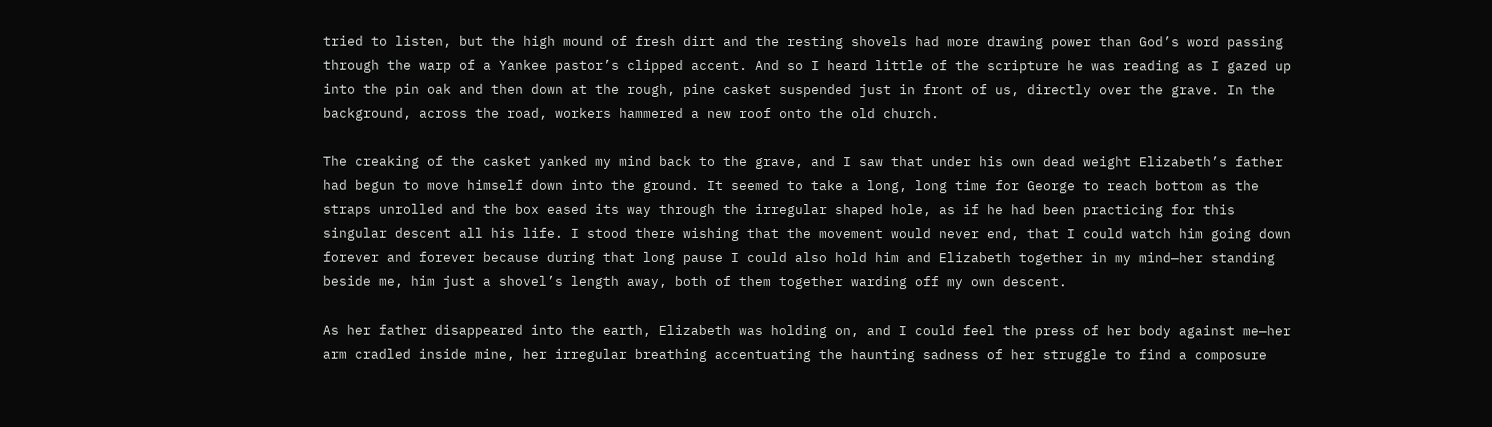tried to listen, but the high mound of fresh dirt and the resting shovels had more drawing power than God’s word passing through the warp of a Yankee pastor’s clipped accent. And so I heard little of the scripture he was reading as I gazed up into the pin oak and then down at the rough, pine casket suspended just in front of us, directly over the grave. In the background, across the road, workers hammered a new roof onto the old church.

The creaking of the casket yanked my mind back to the grave, and I saw that under his own dead weight Elizabeth’s father had begun to move himself down into the ground. It seemed to take a long, long time for George to reach bottom as the straps unrolled and the box eased its way through the irregular shaped hole, as if he had been practicing for this singular descent all his life. I stood there wishing that the movement would never end, that I could watch him going down forever and forever because during that long pause I could also hold him and Elizabeth together in my mind—her standing beside me, him just a shovel’s length away, both of them together warding off my own descent.

As her father disappeared into the earth, Elizabeth was holding on, and I could feel the press of her body against me—her arm cradled inside mine, her irregular breathing accentuating the haunting sadness of her struggle to find a composure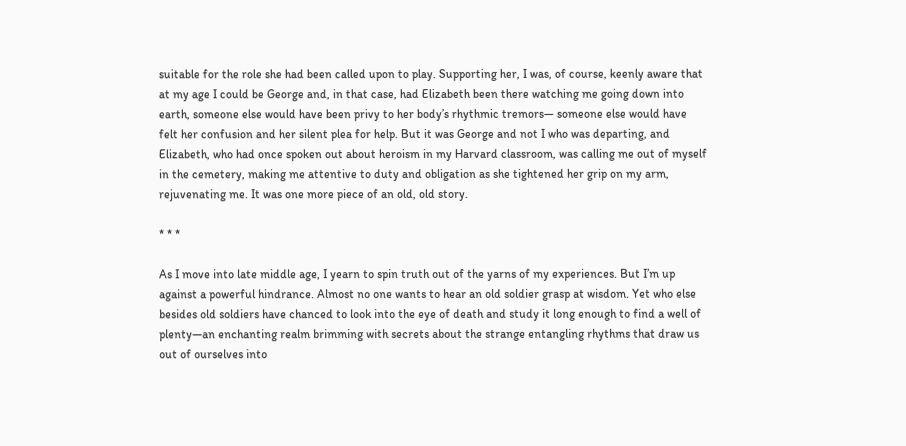suitable for the role she had been called upon to play. Supporting her, I was, of course, keenly aware that at my age I could be George and, in that case, had Elizabeth been there watching me going down into earth, someone else would have been privy to her body’s rhythmic tremors— someone else would have felt her confusion and her silent plea for help. But it was George and not I who was departing, and Elizabeth, who had once spoken out about heroism in my Harvard classroom, was calling me out of myself in the cemetery, making me attentive to duty and obligation as she tightened her grip on my arm, rejuvenating me. It was one more piece of an old, old story.

* * *

As I move into late middle age, I yearn to spin truth out of the yarns of my experiences. But I’m up against a powerful hindrance. Almost no one wants to hear an old soldier grasp at wisdom. Yet who else besides old soldiers have chanced to look into the eye of death and study it long enough to find a well of plenty—an enchanting realm brimming with secrets about the strange entangling rhythms that draw us out of ourselves into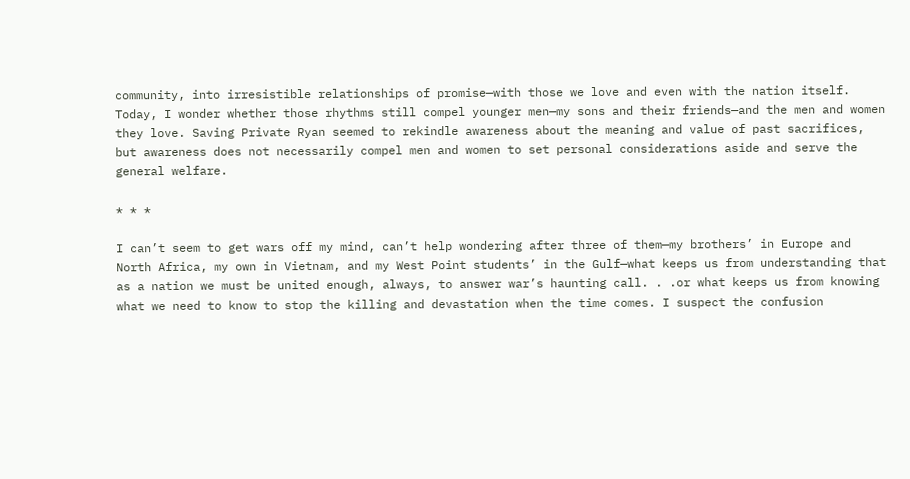community, into irresistible relationships of promise—with those we love and even with the nation itself. Today, I wonder whether those rhythms still compel younger men—my sons and their friends—and the men and women they love. Saving Private Ryan seemed to rekindle awareness about the meaning and value of past sacrifices, but awareness does not necessarily compel men and women to set personal considerations aside and serve the general welfare.

* * *

I can’t seem to get wars off my mind, can’t help wondering after three of them—my brothers’ in Europe and North Africa, my own in Vietnam, and my West Point students’ in the Gulf—what keeps us from understanding that as a nation we must be united enough, always, to answer war’s haunting call. . .or what keeps us from knowing what we need to know to stop the killing and devastation when the time comes. I suspect the confusion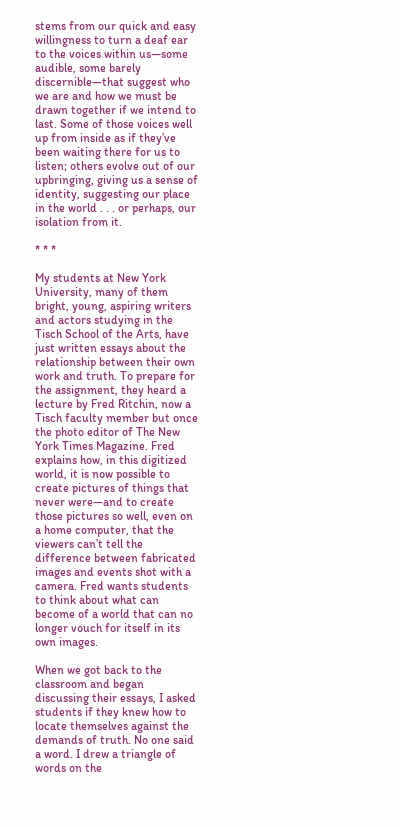stems from our quick and easy willingness to turn a deaf ear to the voices within us—some audible, some barely discernible—that suggest who we are and how we must be drawn together if we intend to last. Some of those voices well up from inside as if they’ve been waiting there for us to listen; others evolve out of our upbringing, giving us a sense of identity, suggesting our place in the world . . . or perhaps, our isolation from it.

* * *

My students at New York University, many of them bright, young, aspiring writers and actors studying in the Tisch School of the Arts, have just written essays about the relationship between their own work and truth. To prepare for the assignment, they heard a lecture by Fred Ritchin, now a Tisch faculty member but once the photo editor of The New York Times Magazine. Fred explains how, in this digitized world, it is now possible to create pictures of things that never were—and to create those pictures so well, even on a home computer, that the viewers can’t tell the difference between fabricated images and events shot with a camera. Fred wants students to think about what can become of a world that can no longer vouch for itself in its own images.

When we got back to the classroom and began discussing their essays, I asked students if they knew how to locate themselves against the demands of truth. No one said a word. I drew a triangle of words on the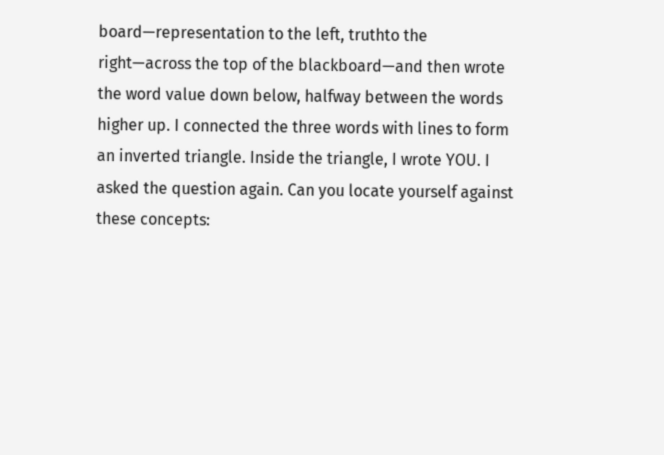board—representation to the left, truthto the right—across the top of the blackboard—and then wrote the word value down below, halfway between the words higher up. I connected the three words with lines to form an inverted triangle. Inside the triangle, I wrote YOU. I asked the question again. Can you locate yourself against these concepts: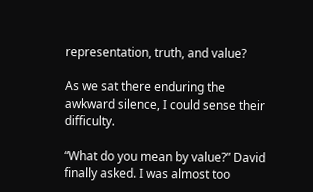representation, truth, and value?

As we sat there enduring the awkward silence, I could sense their difficulty.

“What do you mean by value?” David finally asked. I was almost too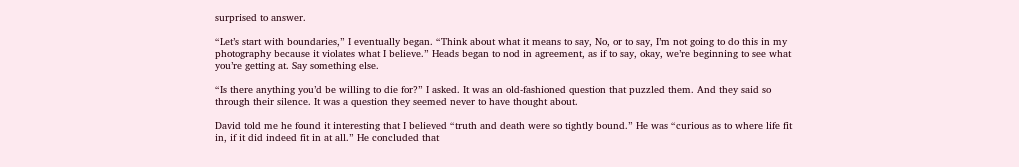surprised to answer.

“Let’s start with boundaries,” I eventually began. “Think about what it means to say, No, or to say, I’m not going to do this in my photography because it violates what I believe.” Heads began to nod in agreement, as if to say, okay, we’re beginning to see what you’re getting at. Say something else.

“Is there anything you’d be willing to die for?” I asked. It was an old-fashioned question that puzzled them. And they said so through their silence. It was a question they seemed never to have thought about.

David told me he found it interesting that I believed “truth and death were so tightly bound.” He was “curious as to where life fit in, if it did indeed fit in at all.” He concluded that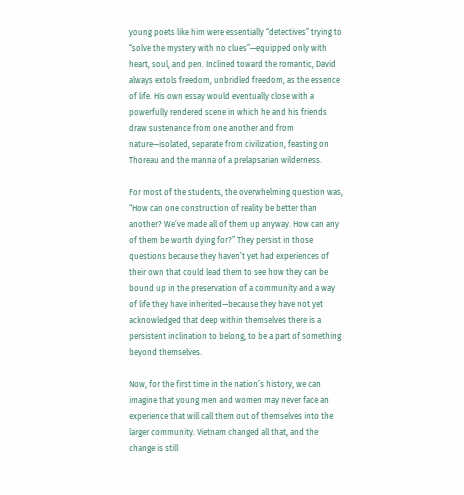young poets like him were essentially “detectives” trying to “solve the mystery with no clues”—equipped only with heart, soul, and pen. Inclined toward the romantic, David always extols freedom, unbridled freedom, as the essence of life. His own essay would eventually close with a powerfully rendered scene in which he and his friends draw sustenance from one another and from nature—isolated, separate from civilization, feasting on Thoreau and the manna of a prelapsarian wilderness.

For most of the students, the overwhelming question was, “How can one construction of reality be better than another? We’ve made all of them up anyway. How can any of them be worth dying for?” They persist in those questions because they haven’t yet had experiences of their own that could lead them to see how they can be bound up in the preservation of a community and a way of life they have inherited—because they have not yet acknowledged that deep within themselves there is a persistent inclination to belong, to be a part of something beyond themselves.

Now, for the first time in the nation’s history, we can imagine that young men and women may never face an experience that will call them out of themselves into the larger community. Vietnam changed all that, and the change is still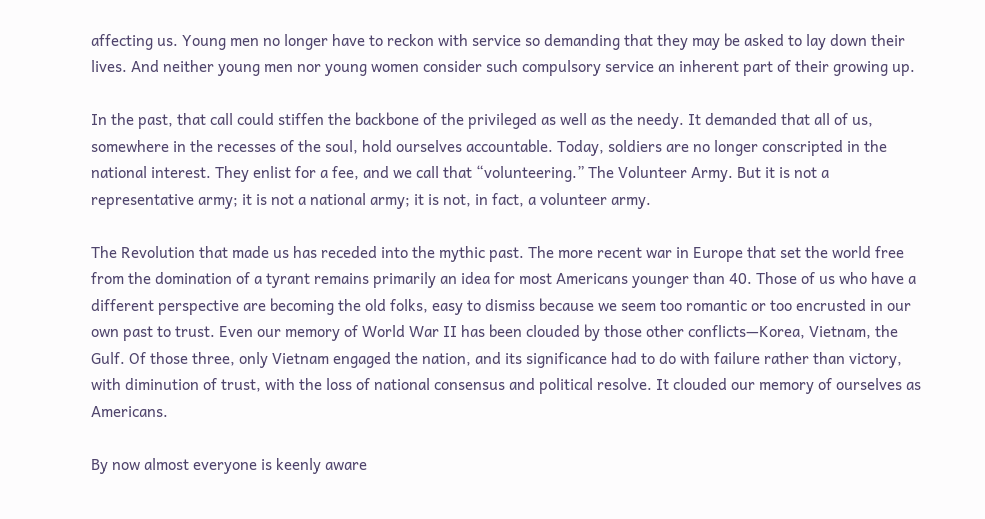affecting us. Young men no longer have to reckon with service so demanding that they may be asked to lay down their lives. And neither young men nor young women consider such compulsory service an inherent part of their growing up.

In the past, that call could stiffen the backbone of the privileged as well as the needy. It demanded that all of us, somewhere in the recesses of the soul, hold ourselves accountable. Today, soldiers are no longer conscripted in the national interest. They enlist for a fee, and we call that “volunteering.” The Volunteer Army. But it is not a representative army; it is not a national army; it is not, in fact, a volunteer army.

The Revolution that made us has receded into the mythic past. The more recent war in Europe that set the world free from the domination of a tyrant remains primarily an idea for most Americans younger than 40. Those of us who have a different perspective are becoming the old folks, easy to dismiss because we seem too romantic or too encrusted in our own past to trust. Even our memory of World War II has been clouded by those other conflicts—Korea, Vietnam, the Gulf. Of those three, only Vietnam engaged the nation, and its significance had to do with failure rather than victory, with diminution of trust, with the loss of national consensus and political resolve. It clouded our memory of ourselves as Americans.

By now almost everyone is keenly aware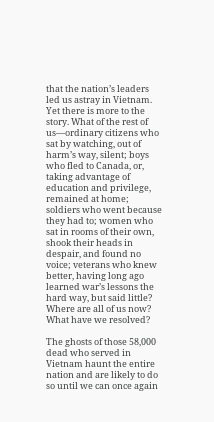that the nation’s leaders led us astray in Vietnam. Yet there is more to the story. What of the rest of us—ordinary citizens who sat by watching, out of harm’s way, silent; boys who fled to Canada, or, taking advantage of education and privilege, remained at home; soldiers who went because they had to; women who sat in rooms of their own, shook their heads in despair, and found no voice; veterans who knew better, having long ago learned war’s lessons the hard way, but said little? Where are all of us now? What have we resolved?

The ghosts of those 58,000 dead who served in Vietnam haunt the entire nation and are likely to do so until we can once again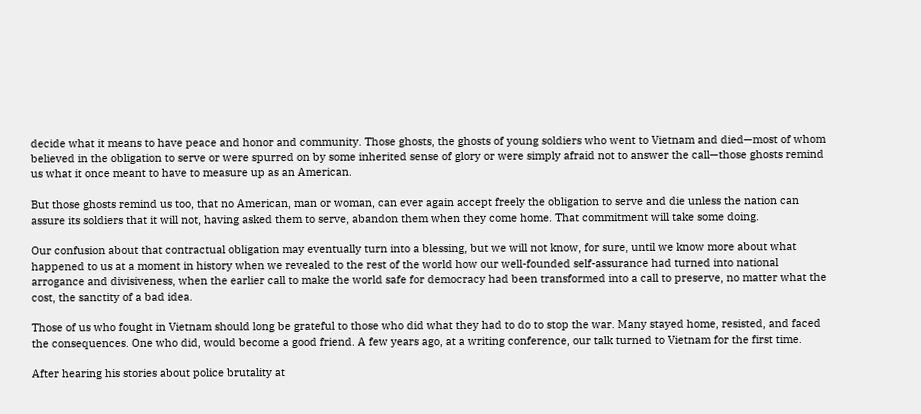decide what it means to have peace and honor and community. Those ghosts, the ghosts of young soldiers who went to Vietnam and died—most of whom believed in the obligation to serve or were spurred on by some inherited sense of glory or were simply afraid not to answer the call—those ghosts remind us what it once meant to have to measure up as an American.

But those ghosts remind us too, that no American, man or woman, can ever again accept freely the obligation to serve and die unless the nation can assure its soldiers that it will not, having asked them to serve, abandon them when they come home. That commitment will take some doing.

Our confusion about that contractual obligation may eventually turn into a blessing, but we will not know, for sure, until we know more about what happened to us at a moment in history when we revealed to the rest of the world how our well-founded self-assurance had turned into national arrogance and divisiveness, when the earlier call to make the world safe for democracy had been transformed into a call to preserve, no matter what the cost, the sanctity of a bad idea.

Those of us who fought in Vietnam should long be grateful to those who did what they had to do to stop the war. Many stayed home, resisted, and faced the consequences. One who did, would become a good friend. A few years ago, at a writing conference, our talk turned to Vietnam for the first time.

After hearing his stories about police brutality at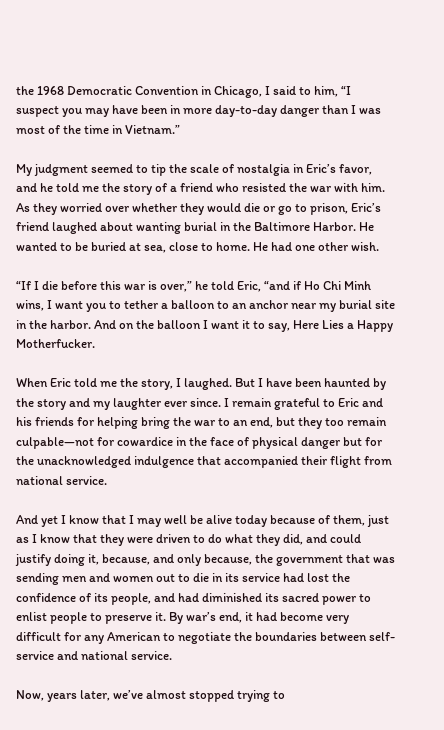the 1968 Democratic Convention in Chicago, I said to him, “I suspect you may have been in more day-to-day danger than I was most of the time in Vietnam.”

My judgment seemed to tip the scale of nostalgia in Eric’s favor, and he told me the story of a friend who resisted the war with him. As they worried over whether they would die or go to prison, Eric’s friend laughed about wanting burial in the Baltimore Harbor. He wanted to be buried at sea, close to home. He had one other wish.

“If I die before this war is over,” he told Eric, “and if Ho Chi Minh wins, I want you to tether a balloon to an anchor near my burial site in the harbor. And on the balloon I want it to say, Here Lies a Happy Motherfucker.

When Eric told me the story, I laughed. But I have been haunted by the story and my laughter ever since. I remain grateful to Eric and his friends for helping bring the war to an end, but they too remain culpable—not for cowardice in the face of physical danger but for the unacknowledged indulgence that accompanied their flight from national service.

And yet I know that I may well be alive today because of them, just as I know that they were driven to do what they did, and could justify doing it, because, and only because, the government that was sending men and women out to die in its service had lost the confidence of its people, and had diminished its sacred power to enlist people to preserve it. By war’s end, it had become very difficult for any American to negotiate the boundaries between self-service and national service.

Now, years later, we’ve almost stopped trying to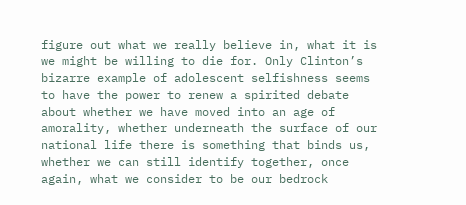figure out what we really believe in, what it is we might be willing to die for. Only Clinton’s bizarre example of adolescent selfishness seems to have the power to renew a spirited debate about whether we have moved into an age of amorality, whether underneath the surface of our national life there is something that binds us, whether we can still identify together, once again, what we consider to be our bedrock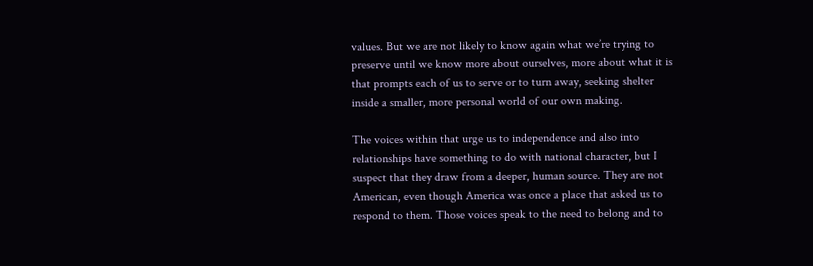values. But we are not likely to know again what we’re trying to preserve until we know more about ourselves, more about what it is that prompts each of us to serve or to turn away, seeking shelter inside a smaller, more personal world of our own making.

The voices within that urge us to independence and also into relationships have something to do with national character, but I suspect that they draw from a deeper, human source. They are not American, even though America was once a place that asked us to respond to them. Those voices speak to the need to belong and to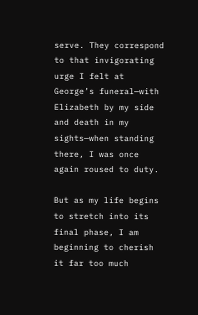serve. They correspond to that invigorating urge I felt at George’s funeral—with Elizabeth by my side and death in my sights—when standing there, I was once again roused to duty.

But as my life begins to stretch into its final phase, I am beginning to cherish it far too much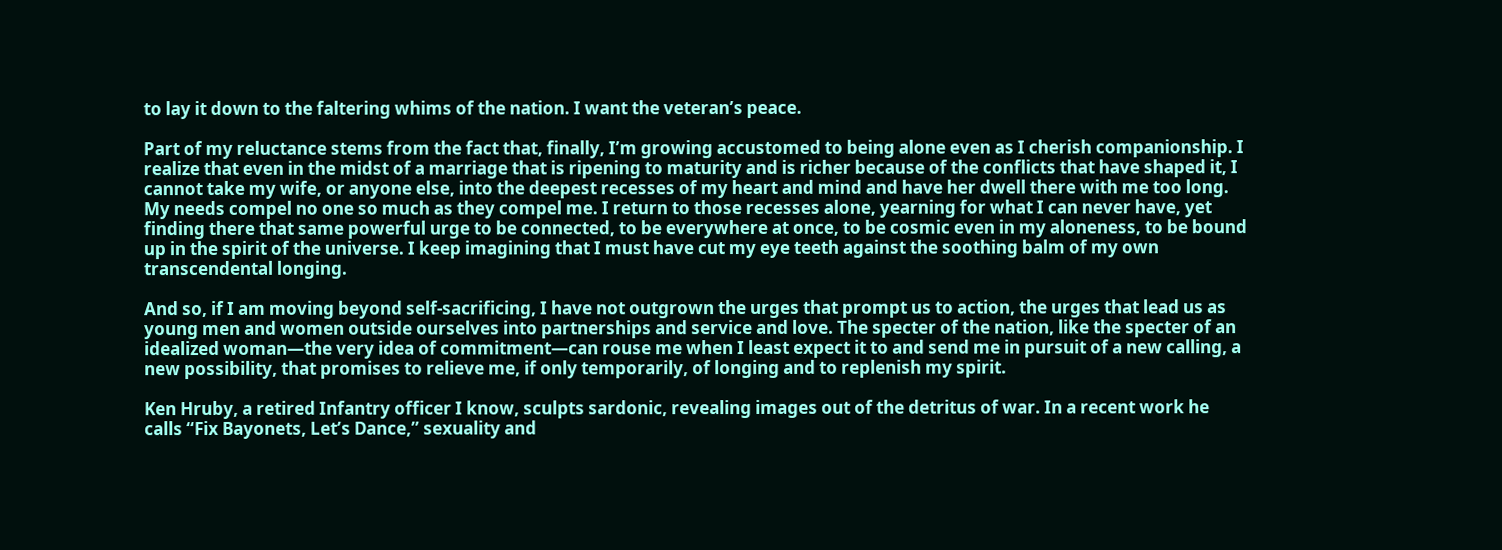to lay it down to the faltering whims of the nation. I want the veteran’s peace.

Part of my reluctance stems from the fact that, finally, I’m growing accustomed to being alone even as I cherish companionship. I realize that even in the midst of a marriage that is ripening to maturity and is richer because of the conflicts that have shaped it, I cannot take my wife, or anyone else, into the deepest recesses of my heart and mind and have her dwell there with me too long. My needs compel no one so much as they compel me. I return to those recesses alone, yearning for what I can never have, yet finding there that same powerful urge to be connected, to be everywhere at once, to be cosmic even in my aloneness, to be bound up in the spirit of the universe. I keep imagining that I must have cut my eye teeth against the soothing balm of my own transcendental longing.

And so, if I am moving beyond self-sacrificing, I have not outgrown the urges that prompt us to action, the urges that lead us as young men and women outside ourselves into partnerships and service and love. The specter of the nation, like the specter of an idealized woman—the very idea of commitment—can rouse me when I least expect it to and send me in pursuit of a new calling, a new possibility, that promises to relieve me, if only temporarily, of longing and to replenish my spirit.

Ken Hruby, a retired Infantry officer I know, sculpts sardonic, revealing images out of the detritus of war. In a recent work he calls “Fix Bayonets, Let’s Dance,” sexuality and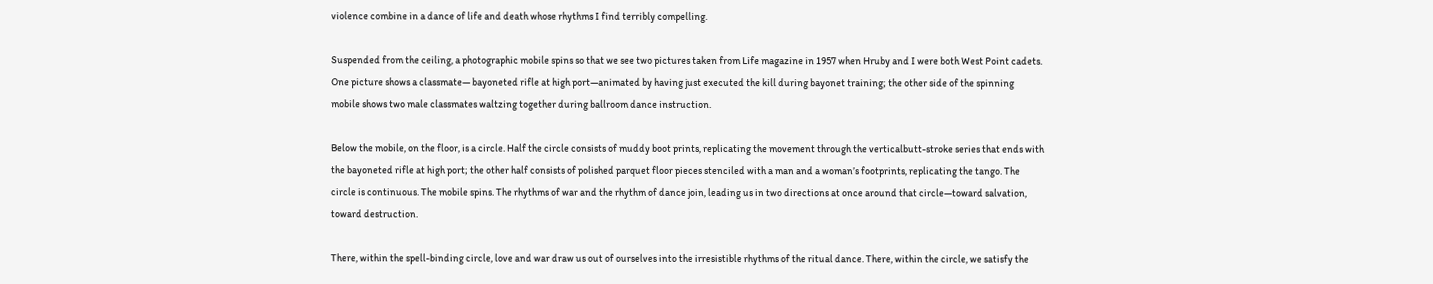violence combine in a dance of life and death whose rhythms I find terribly compelling.

Suspended from the ceiling, a photographic mobile spins so that we see two pictures taken from Life magazine in 1957 when Hruby and I were both West Point cadets. One picture shows a classmate— bayoneted rifle at high port—animated by having just executed the kill during bayonet training; the other side of the spinning mobile shows two male classmates waltzing together during ballroom dance instruction.

Below the mobile, on the floor, is a circle. Half the circle consists of muddy boot prints, replicating the movement through the verticalbutt-stroke series that ends with the bayoneted rifle at high port; the other half consists of polished parquet floor pieces stenciled with a man and a woman’s footprints, replicating the tango. The circle is continuous. The mobile spins. The rhythms of war and the rhythm of dance join, leading us in two directions at once around that circle—toward salvation, toward destruction.

There, within the spell-binding circle, love and war draw us out of ourselves into the irresistible rhythms of the ritual dance. There, within the circle, we satisfy the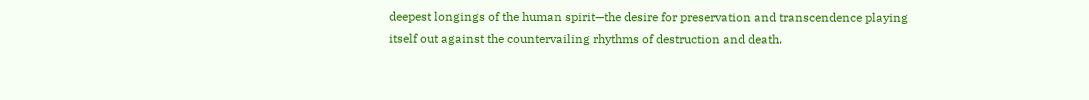deepest longings of the human spirit—the desire for preservation and transcendence playing itself out against the countervailing rhythms of destruction and death.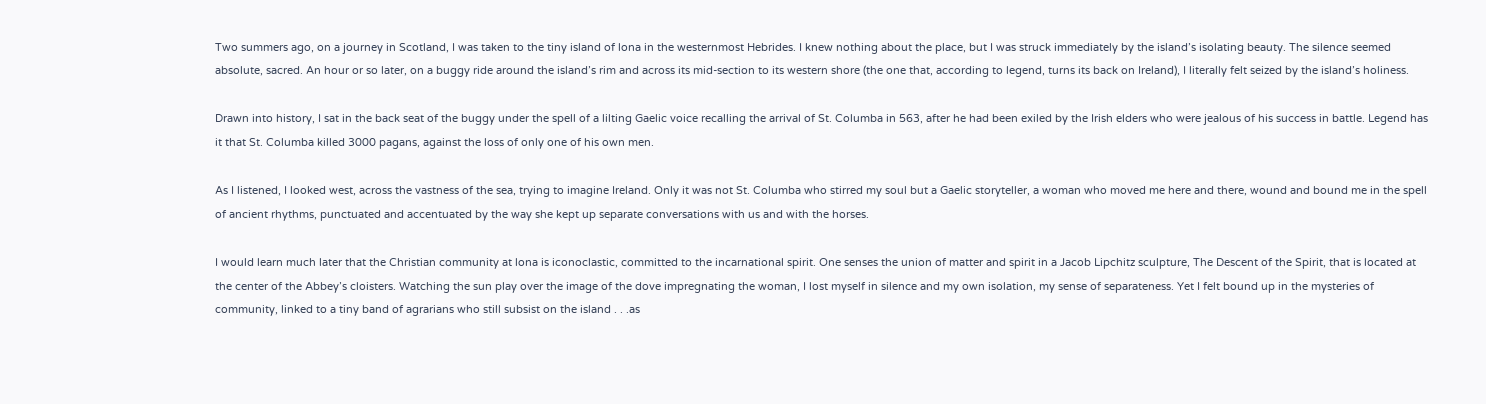Two summers ago, on a journey in Scotland, I was taken to the tiny island of lona in the westernmost Hebrides. I knew nothing about the place, but I was struck immediately by the island’s isolating beauty. The silence seemed absolute, sacred. An hour or so later, on a buggy ride around the island’s rim and across its mid-section to its western shore (the one that, according to legend, turns its back on Ireland), I literally felt seized by the island’s holiness.

Drawn into history, I sat in the back seat of the buggy under the spell of a lilting Gaelic voice recalling the arrival of St. Columba in 563, after he had been exiled by the Irish elders who were jealous of his success in battle. Legend has it that St. Columba killed 3000 pagans, against the loss of only one of his own men.

As I listened, I looked west, across the vastness of the sea, trying to imagine Ireland. Only it was not St. Columba who stirred my soul but a Gaelic storyteller, a woman who moved me here and there, wound and bound me in the spell of ancient rhythms, punctuated and accentuated by the way she kept up separate conversations with us and with the horses.

I would learn much later that the Christian community at lona is iconoclastic, committed to the incarnational spirit. One senses the union of matter and spirit in a Jacob Lipchitz sculpture, The Descent of the Spirit, that is located at the center of the Abbey’s cloisters. Watching the sun play over the image of the dove impregnating the woman, I lost myself in silence and my own isolation, my sense of separateness. Yet I felt bound up in the mysteries of community, linked to a tiny band of agrarians who still subsist on the island . . .as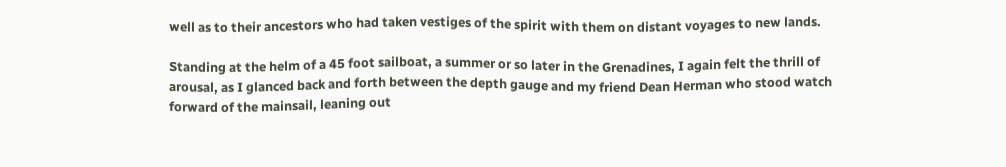well as to their ancestors who had taken vestiges of the spirit with them on distant voyages to new lands.

Standing at the helm of a 45 foot sailboat, a summer or so later in the Grenadines, I again felt the thrill of arousal, as I glanced back and forth between the depth gauge and my friend Dean Herman who stood watch forward of the mainsail, leaning out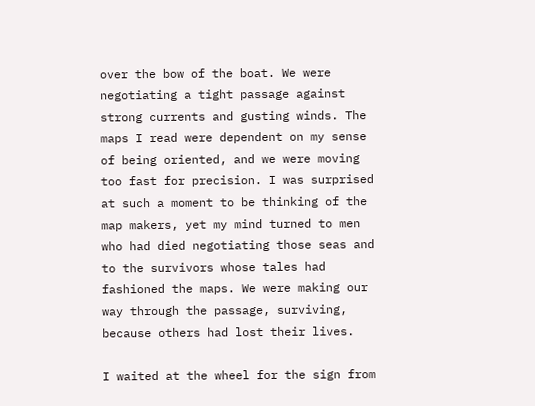over the bow of the boat. We were negotiating a tight passage against strong currents and gusting winds. The maps I read were dependent on my sense of being oriented, and we were moving too fast for precision. I was surprised at such a moment to be thinking of the map makers, yet my mind turned to men who had died negotiating those seas and to the survivors whose tales had fashioned the maps. We were making our way through the passage, surviving, because others had lost their lives.

I waited at the wheel for the sign from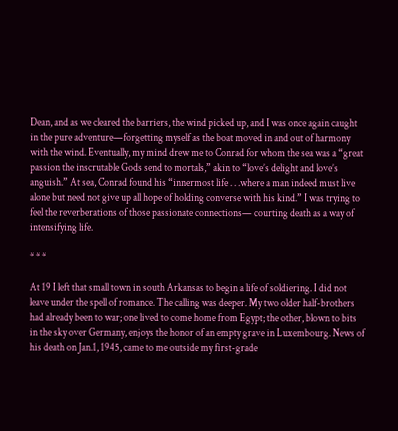Dean, and as we cleared the barriers, the wind picked up, and I was once again caught in the pure adventure—forgetting myself as the boat moved in and out of harmony with the wind. Eventually, my mind drew me to Conrad for whom the sea was a “great passion the inscrutable Gods send to mortals,” akin to “love’s delight and love’s anguish.” At sea, Conrad found his “innermost life . . .where a man indeed must live alone but need not give up all hope of holding converse with his kind.” I was trying to feel the reverberations of those passionate connections— courting death as a way of intensifying life.

* * *

At 19 I left that small town in south Arkansas to begin a life of soldiering. I did not leave under the spell of romance. The calling was deeper. My two older half-brothers had already been to war; one lived to come home from Egypt; the other, blown to bits in the sky over Germany, enjoys the honor of an empty grave in Luxembourg. News of his death on Jan.1, 1945, came to me outside my first-grade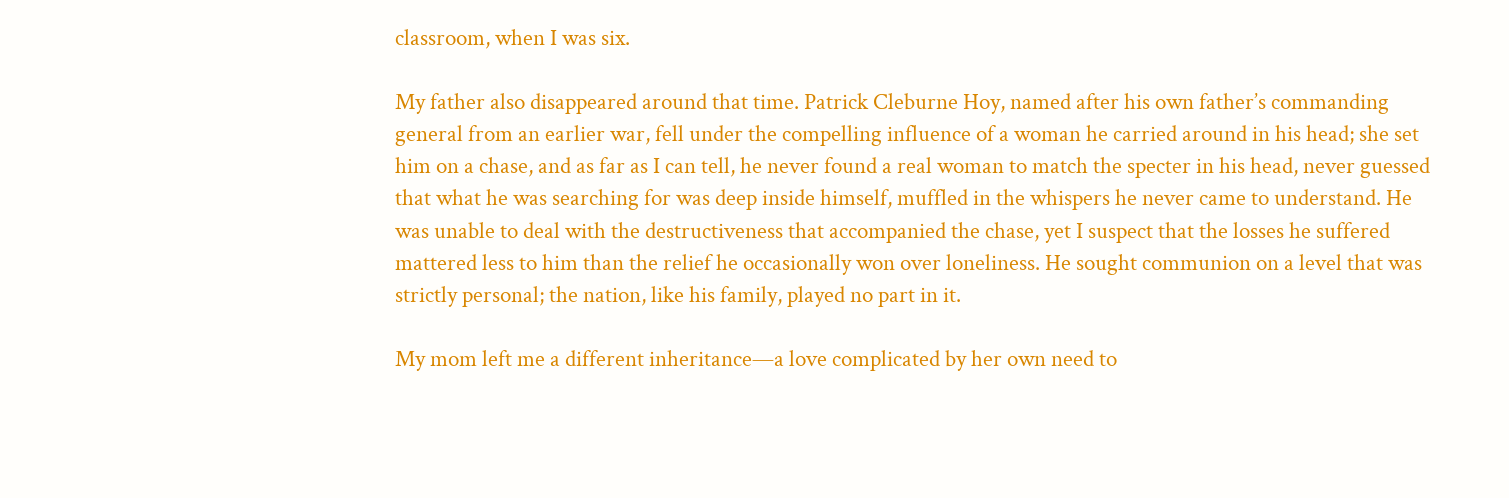classroom, when I was six.

My father also disappeared around that time. Patrick Cleburne Hoy, named after his own father’s commanding general from an earlier war, fell under the compelling influence of a woman he carried around in his head; she set him on a chase, and as far as I can tell, he never found a real woman to match the specter in his head, never guessed that what he was searching for was deep inside himself, muffled in the whispers he never came to understand. He was unable to deal with the destructiveness that accompanied the chase, yet I suspect that the losses he suffered mattered less to him than the relief he occasionally won over loneliness. He sought communion on a level that was strictly personal; the nation, like his family, played no part in it.

My mom left me a different inheritance—a love complicated by her own need to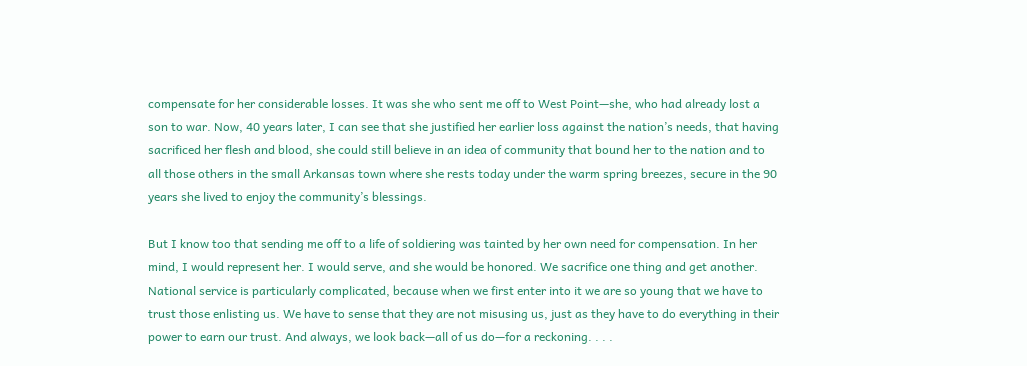compensate for her considerable losses. It was she who sent me off to West Point—she, who had already lost a son to war. Now, 40 years later, I can see that she justified her earlier loss against the nation’s needs, that having sacrificed her flesh and blood, she could still believe in an idea of community that bound her to the nation and to all those others in the small Arkansas town where she rests today under the warm spring breezes, secure in the 90 years she lived to enjoy the community’s blessings.

But I know too that sending me off to a life of soldiering was tainted by her own need for compensation. In her mind, I would represent her. I would serve, and she would be honored. We sacrifice one thing and get another. National service is particularly complicated, because when we first enter into it we are so young that we have to trust those enlisting us. We have to sense that they are not misusing us, just as they have to do everything in their power to earn our trust. And always, we look back—all of us do—for a reckoning. . . .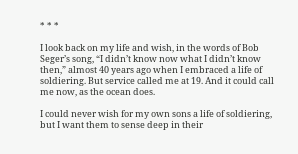* * *

I look back on my life and wish, in the words of Bob Seger’s song, “I didn’t know now what I didn’t know then,” almost 40 years ago when I embraced a life of soldiering. But service called me at 19. And it could call me now, as the ocean does.

I could never wish for my own sons a life of soldiering, but I want them to sense deep in their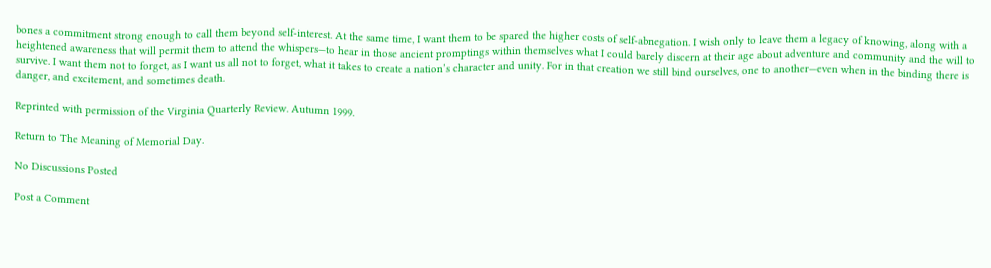bones a commitment strong enough to call them beyond self-interest. At the same time, I want them to be spared the higher costs of self-abnegation. I wish only to leave them a legacy of knowing, along with a heightened awareness that will permit them to attend the whispers—to hear in those ancient promptings within themselves what I could barely discern at their age about adventure and community and the will to survive. I want them not to forget, as I want us all not to forget, what it takes to create a nation’s character and unity. For in that creation we still bind ourselves, one to another—even when in the binding there is danger, and excitement, and sometimes death.

Reprinted with permission of the Virginia Quarterly Review. Autumn 1999.

Return to The Meaning of Memorial Day.

No Discussions Posted

Post a Comment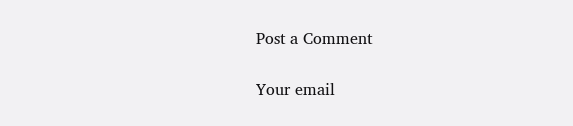Post a Comment

Your email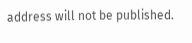address will not be published.